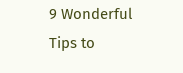9 Wonderful  Tips to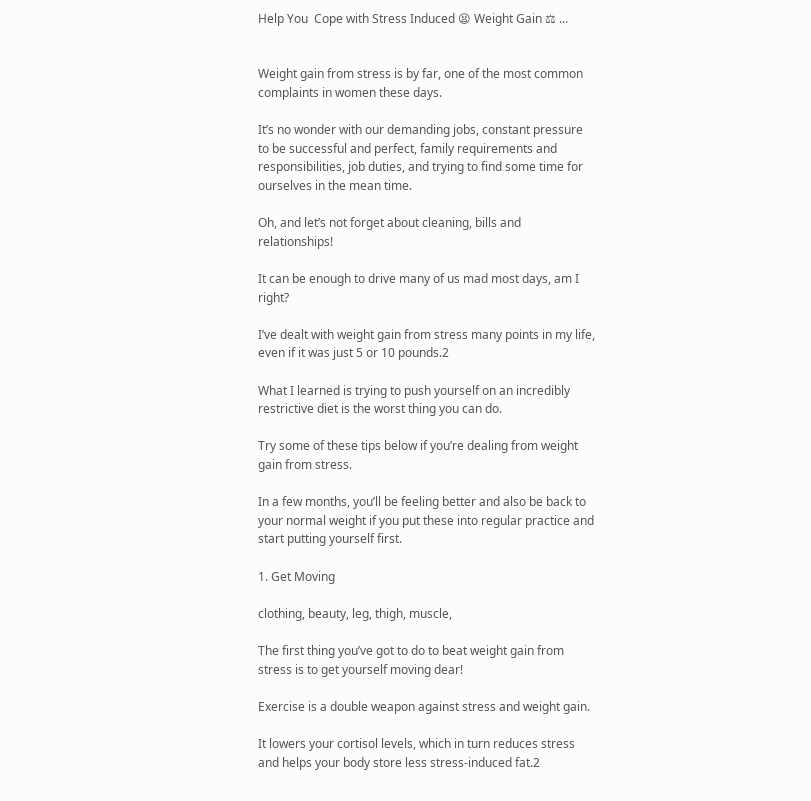Help You  Cope with Stress Induced 😫 Weight Gain ⚖ ...


Weight gain from stress is by far, one of the most common complaints in women these days.

It’s no wonder with our demanding jobs, constant pressure to be successful and perfect, family requirements and responsibilities, job duties, and trying to find some time for ourselves in the mean time.

Oh, and let’s not forget about cleaning, bills and relationships!

It can be enough to drive many of us mad most days, am I right?

I’ve dealt with weight gain from stress many points in my life, even if it was just 5 or 10 pounds.2

What I learned is trying to push yourself on an incredibly restrictive diet is the worst thing you can do.

Try some of these tips below if you’re dealing from weight gain from stress.

In a few months, you’ll be feeling better and also be back to your normal weight if you put these into regular practice and start putting yourself first.

1. Get Moving

clothing, beauty, leg, thigh, muscle,

The first thing you’ve got to do to beat weight gain from stress is to get yourself moving dear!

Exercise is a double weapon against stress and weight gain.

It lowers your cortisol levels, which in turn reduces stress and helps your body store less stress-induced fat.2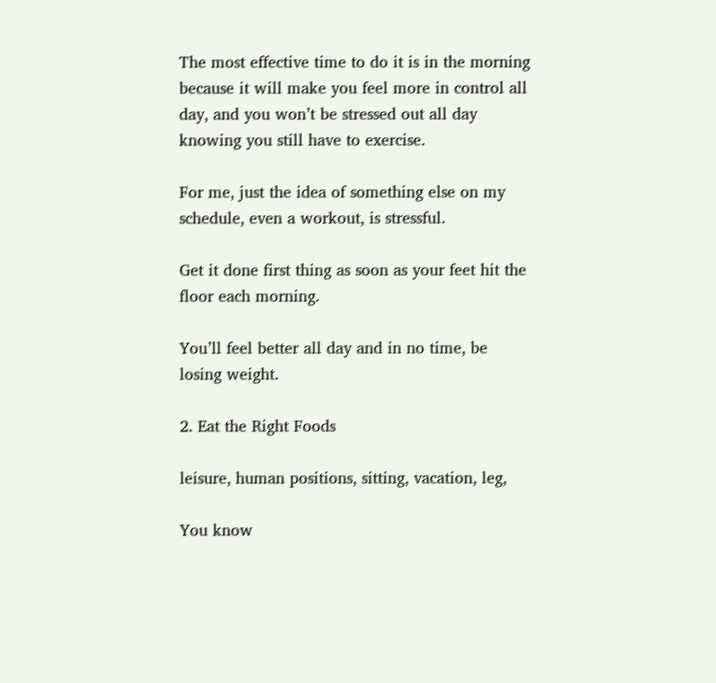The most effective time to do it is in the morning because it will make you feel more in control all day, and you won’t be stressed out all day knowing you still have to exercise.

For me, just the idea of something else on my schedule, even a workout, is stressful.

Get it done first thing as soon as your feet hit the floor each morning.

You’ll feel better all day and in no time, be losing weight.

2. Eat the Right Foods

leisure, human positions, sitting, vacation, leg,

You know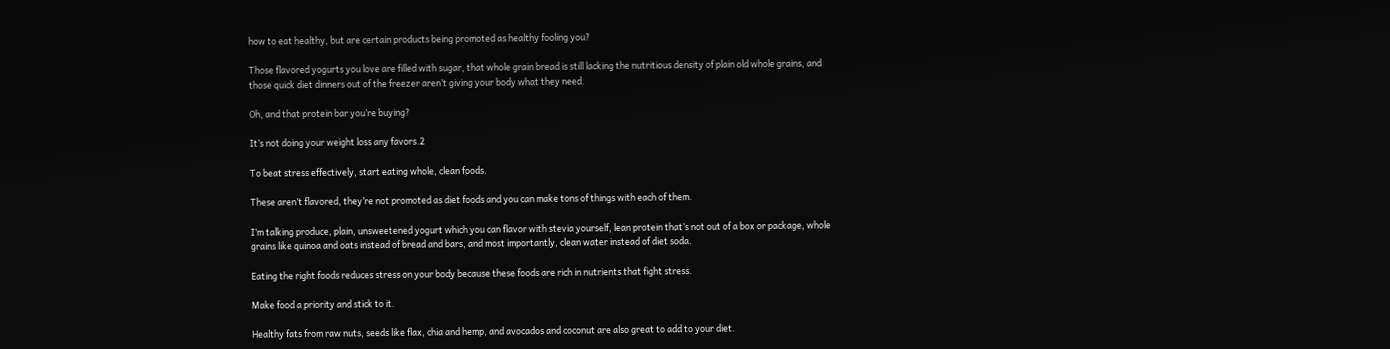how to eat healthy, but are certain products being promoted as healthy fooling you?

Those flavored yogurts you love are filled with sugar, that whole grain bread is still lacking the nutritious density of plain old whole grains, and those quick diet dinners out of the freezer aren’t giving your body what they need.

Oh, and that protein bar you’re buying?

It’s not doing your weight loss any favors.2

To beat stress effectively, start eating whole, clean foods.

These aren’t flavored, they’re not promoted as diet foods and you can make tons of things with each of them.

I’m talking produce, plain, unsweetened yogurt which you can flavor with stevia yourself, lean protein that’s not out of a box or package, whole grains like quinoa and oats instead of bread and bars, and most importantly, clean water instead of diet soda.

Eating the right foods reduces stress on your body because these foods are rich in nutrients that fight stress.

Make food a priority and stick to it.

Healthy fats from raw nuts, seeds like flax, chia and hemp, and avocados and coconut are also great to add to your diet.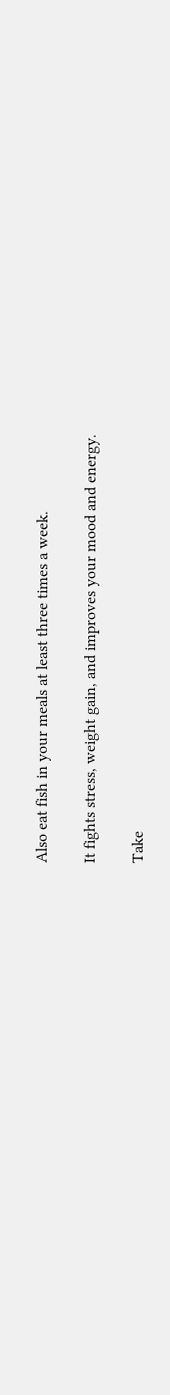Also eat fish in your meals at least three times a week.

It fights stress, weight gain, and improves your mood and energy.

Take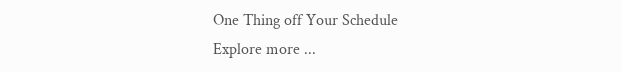One Thing off Your Schedule
Explore more ...